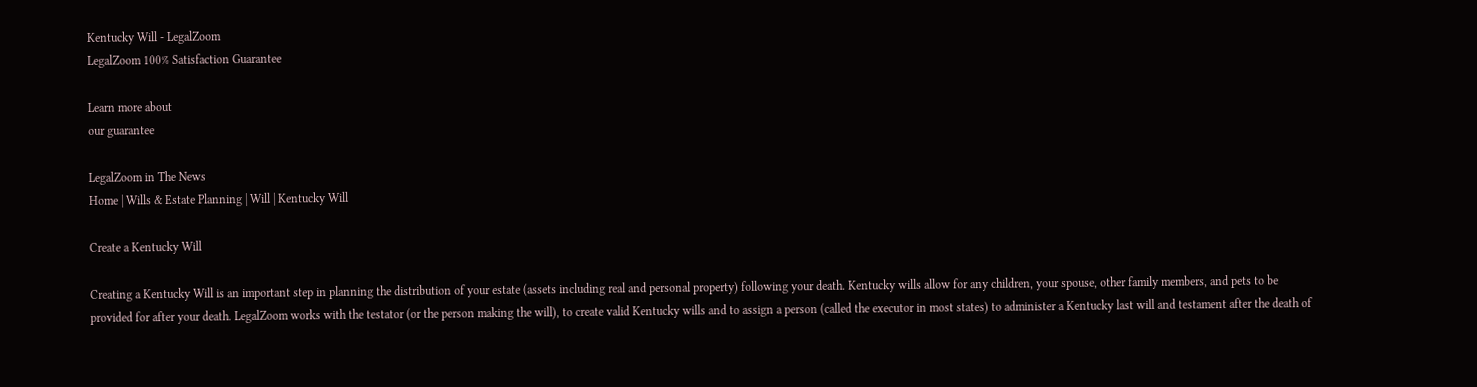Kentucky Will - LegalZoom
LegalZoom 100% Satisfaction Guarantee

Learn more about
our guarantee

LegalZoom in The News
Home | Wills & Estate Planning | Will | Kentucky Will

Create a Kentucky Will

Creating a Kentucky Will is an important step in planning the distribution of your estate (assets including real and personal property) following your death. Kentucky wills allow for any children, your spouse, other family members, and pets to be provided for after your death. LegalZoom works with the testator (or the person making the will), to create valid Kentucky wills and to assign a person (called the executor in most states) to administer a Kentucky last will and testament after the death of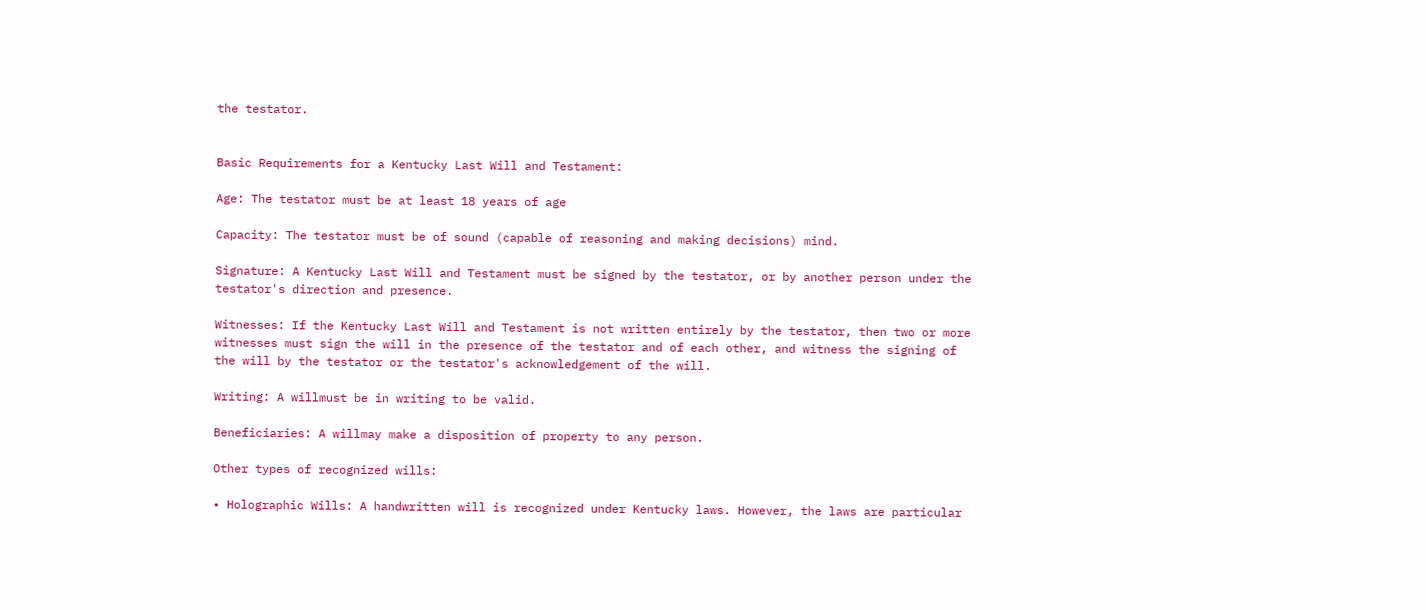the testator.


Basic Requirements for a Kentucky Last Will and Testament:

Age: The testator must be at least 18 years of age

Capacity: The testator must be of sound (capable of reasoning and making decisions) mind.

Signature: A Kentucky Last Will and Testament must be signed by the testator, or by another person under the testator's direction and presence.

Witnesses: If the Kentucky Last Will and Testament is not written entirely by the testator, then two or more witnesses must sign the will in the presence of the testator and of each other, and witness the signing of the will by the testator or the testator's acknowledgement of the will.

Writing: A willmust be in writing to be valid.

Beneficiaries: A willmay make a disposition of property to any person.

Other types of recognized wills:

• Holographic Wills: A handwritten will is recognized under Kentucky laws. However, the laws are particular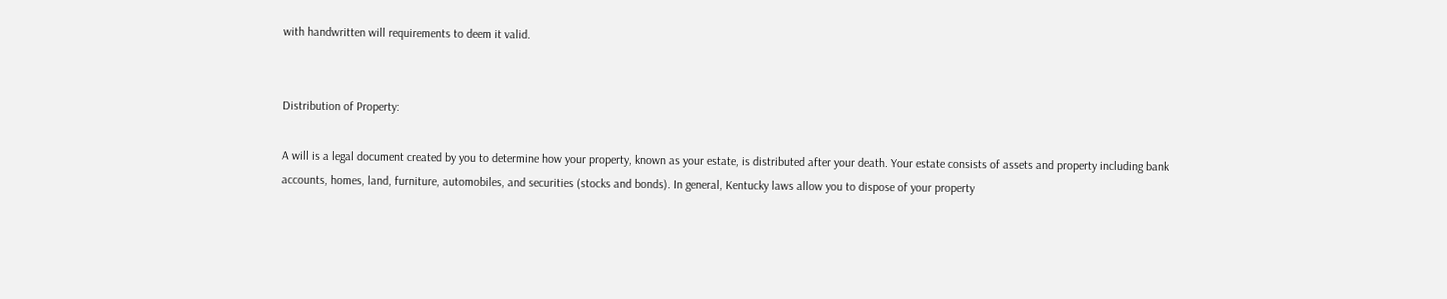with handwritten will requirements to deem it valid.


Distribution of Property:

A will is a legal document created by you to determine how your property, known as your estate, is distributed after your death. Your estate consists of assets and property including bank accounts, homes, land, furniture, automobiles, and securities (stocks and bonds). In general, Kentucky laws allow you to dispose of your property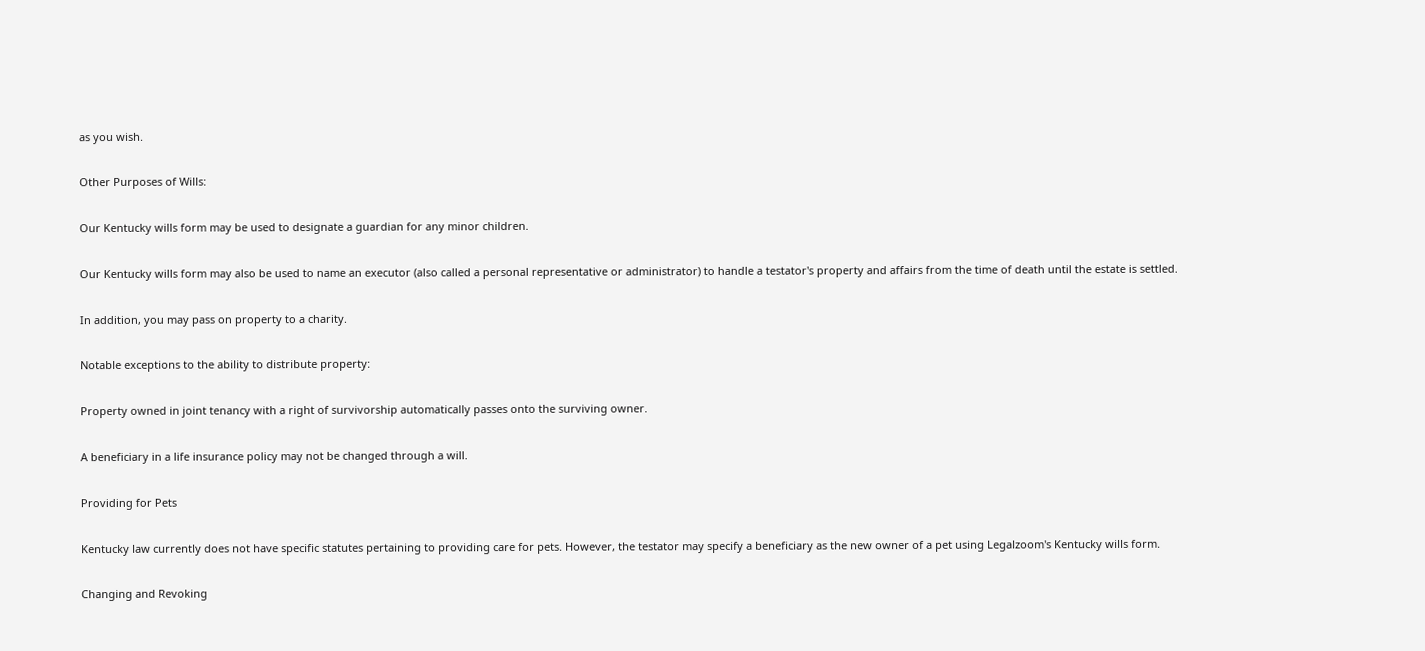as you wish.

Other Purposes of Wills:

Our Kentucky wills form may be used to designate a guardian for any minor children.

Our Kentucky wills form may also be used to name an executor (also called a personal representative or administrator) to handle a testator's property and affairs from the time of death until the estate is settled.

In addition, you may pass on property to a charity.

Notable exceptions to the ability to distribute property:

Property owned in joint tenancy with a right of survivorship automatically passes onto the surviving owner.

A beneficiary in a life insurance policy may not be changed through a will.

Providing for Pets

Kentucky law currently does not have specific statutes pertaining to providing care for pets. However, the testator may specify a beneficiary as the new owner of a pet using Legalzoom's Kentucky wills form.

Changing and Revoking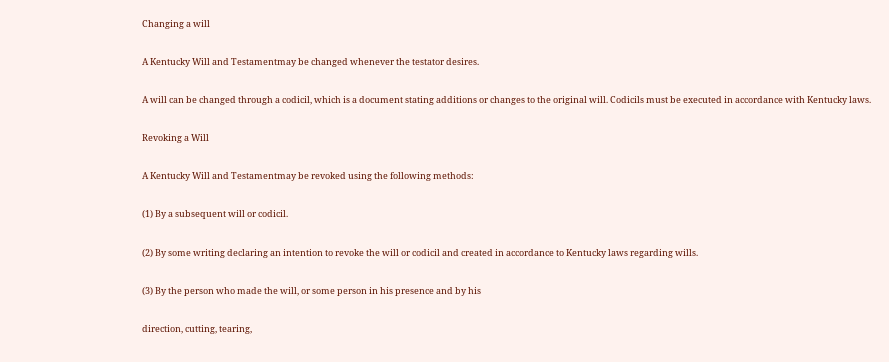Changing a will

A Kentucky Will and Testamentmay be changed whenever the testator desires.

A will can be changed through a codicil, which is a document stating additions or changes to the original will. Codicils must be executed in accordance with Kentucky laws.

Revoking a Will

A Kentucky Will and Testamentmay be revoked using the following methods:

(1) By a subsequent will or codicil.

(2) By some writing declaring an intention to revoke the will or codicil and created in accordance to Kentucky laws regarding wills.

(3) By the person who made the will, or some person in his presence and by his

direction, cutting, tearing,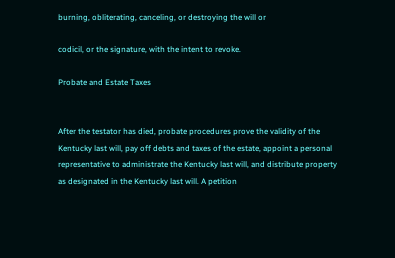burning, obliterating, canceling, or destroying the will or

codicil, or the signature, with the intent to revoke.

Probate and Estate Taxes


After the testator has died, probate procedures prove the validity of the Kentucky last will, pay off debts and taxes of the estate, appoint a personal representative to administrate the Kentucky last will, and distribute property as designated in the Kentucky last will. A petition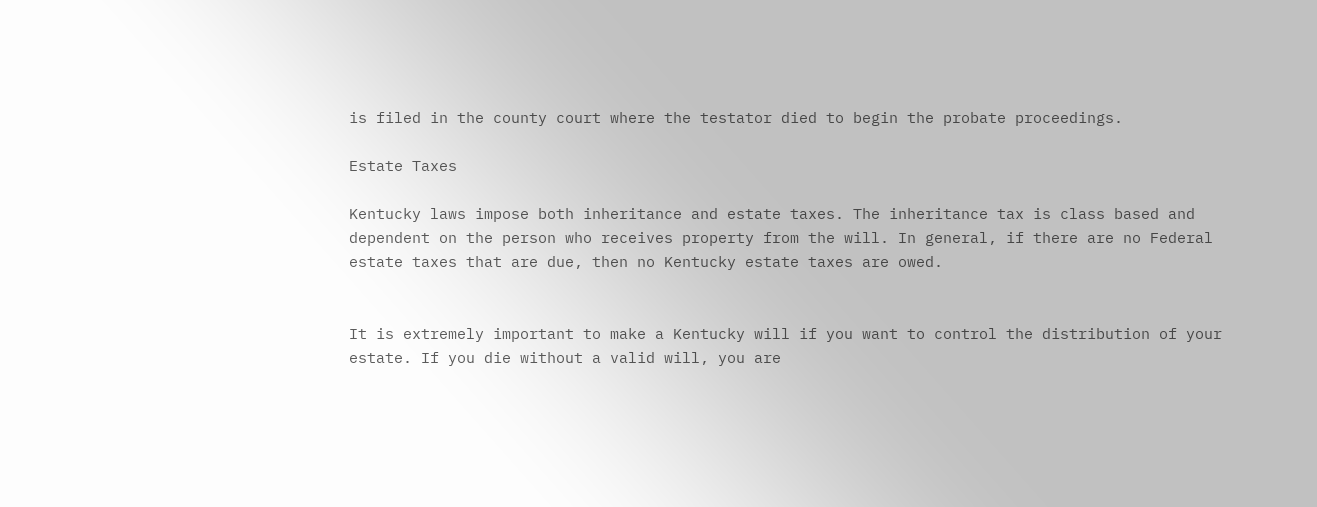is filed in the county court where the testator died to begin the probate proceedings.

Estate Taxes

Kentucky laws impose both inheritance and estate taxes. The inheritance tax is class based and dependent on the person who receives property from the will. In general, if there are no Federal estate taxes that are due, then no Kentucky estate taxes are owed.


It is extremely important to make a Kentucky will if you want to control the distribution of your estate. If you die without a valid will, you are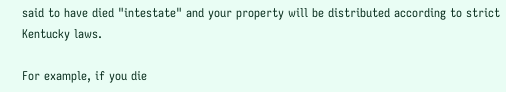said to have died "intestate" and your property will be distributed according to strict Kentucky laws.

For example, if you die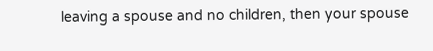leaving a spouse and no children, then your spouse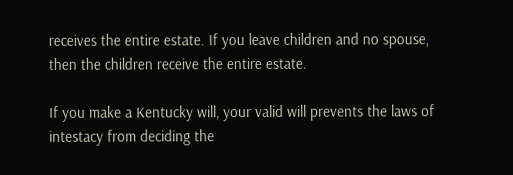receives the entire estate. If you leave children and no spouse, then the children receive the entire estate.

If you make a Kentucky will, your valid will prevents the laws of intestacy from deciding the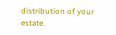distribution of your estate.